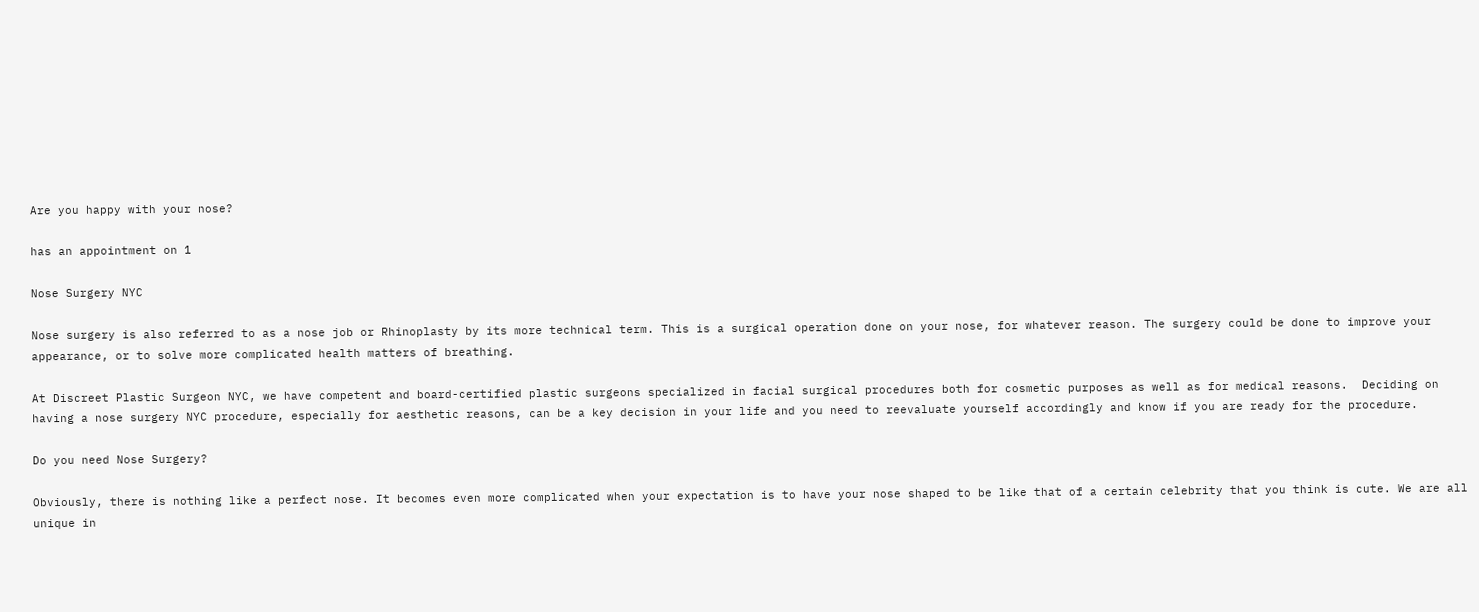Are you happy with your nose?

has an appointment on 1

Nose Surgery NYC

Nose surgery is also referred to as a nose job or Rhinoplasty by its more technical term. This is a surgical operation done on your nose, for whatever reason. The surgery could be done to improve your appearance, or to solve more complicated health matters of breathing.

At Discreet Plastic Surgeon NYC, we have competent and board-certified plastic surgeons specialized in facial surgical procedures both for cosmetic purposes as well as for medical reasons.  Deciding on having a nose surgery NYC procedure, especially for aesthetic reasons, can be a key decision in your life and you need to reevaluate yourself accordingly and know if you are ready for the procedure.

Do you need Nose Surgery?

Obviously, there is nothing like a perfect nose. It becomes even more complicated when your expectation is to have your nose shaped to be like that of a certain celebrity that you think is cute. We are all unique in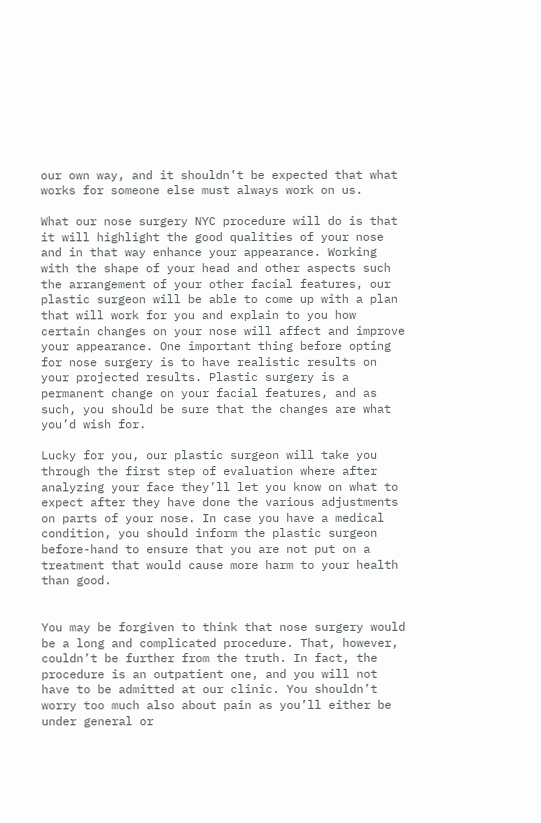our own way, and it shouldn’t be expected that what works for someone else must always work on us.

What our nose surgery NYC procedure will do is that it will highlight the good qualities of your nose and in that way enhance your appearance. Working with the shape of your head and other aspects such the arrangement of your other facial features, our plastic surgeon will be able to come up with a plan that will work for you and explain to you how certain changes on your nose will affect and improve your appearance. One important thing before opting for nose surgery is to have realistic results on your projected results. Plastic surgery is a permanent change on your facial features, and as such, you should be sure that the changes are what you’d wish for.

Lucky for you, our plastic surgeon will take you through the first step of evaluation where after analyzing your face they’ll let you know on what to expect after they have done the various adjustments on parts of your nose. In case you have a medical condition, you should inform the plastic surgeon before-hand to ensure that you are not put on a treatment that would cause more harm to your health than good.


You may be forgiven to think that nose surgery would be a long and complicated procedure. That, however, couldn’t be further from the truth. In fact, the procedure is an outpatient one, and you will not have to be admitted at our clinic. You shouldn’t worry too much also about pain as you’ll either be under general or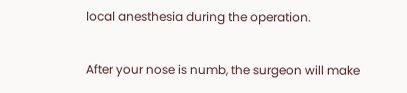local anesthesia during the operation.

After your nose is numb, the surgeon will make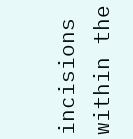incisions within the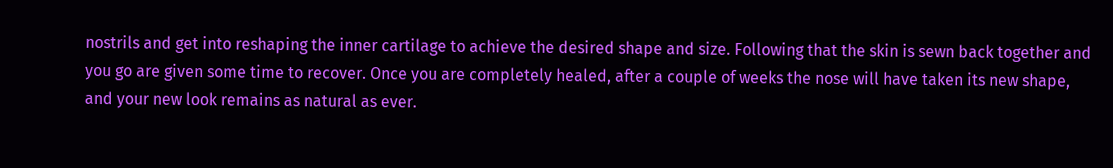nostrils and get into reshaping the inner cartilage to achieve the desired shape and size. Following that the skin is sewn back together and you go are given some time to recover. Once you are completely healed, after a couple of weeks the nose will have taken its new shape, and your new look remains as natural as ever.